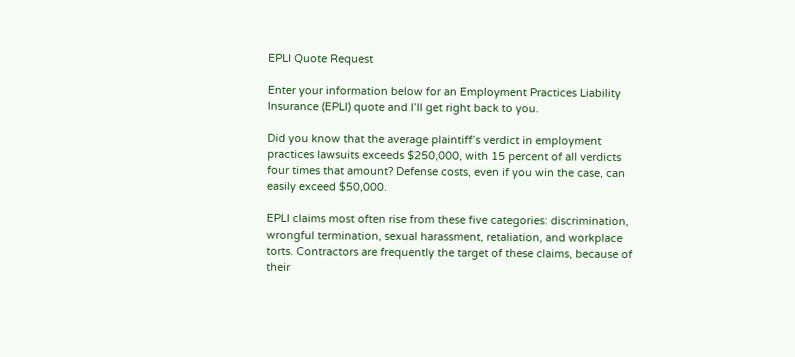EPLI Quote Request

Enter your information below for an Employment Practices Liability Insurance (EPLI) quote and I’ll get right back to you.

Did you know that the average plaintiff’s verdict in employment practices lawsuits exceeds $250,000, with 15 percent of all verdicts four times that amount? Defense costs, even if you win the case, can easily exceed $50,000.

EPLI claims most often rise from these five categories: discrimination, wrongful termination, sexual harassment, retaliation, and workplace torts. Contractors are frequently the target of these claims, because of their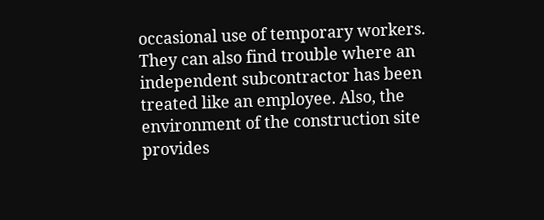occasional use of temporary workers. They can also find trouble where an independent subcontractor has been treated like an employee. Also, the environment of the construction site provides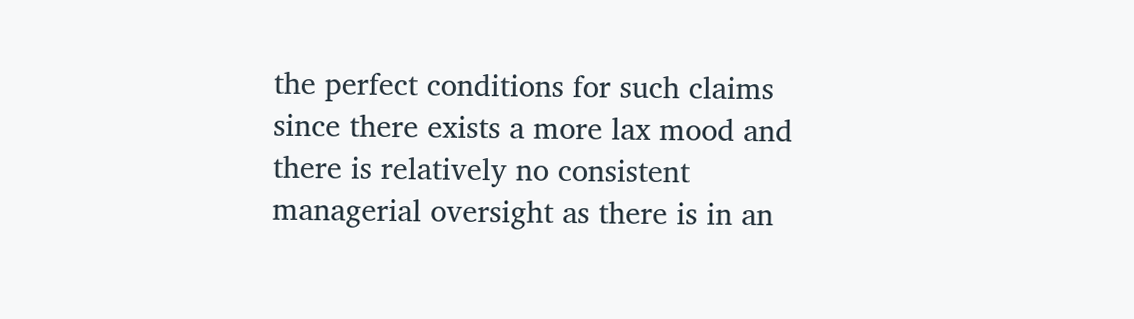the perfect conditions for such claims since there exists a more lax mood and there is relatively no consistent managerial oversight as there is in an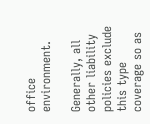office environment.

Generally, all other liability policies exclude this type coverage so as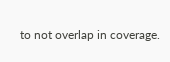to not overlap in coverage.